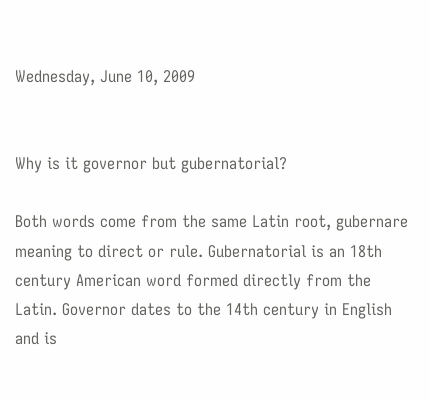Wednesday, June 10, 2009


Why is it governor but gubernatorial?

Both words come from the same Latin root, gubernare meaning to direct or rule. Gubernatorial is an 18th century American word formed directly from the Latin. Governor dates to the 14th century in English and is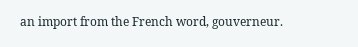an import from the French word, gouverneur.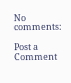No comments:

Post a Comment